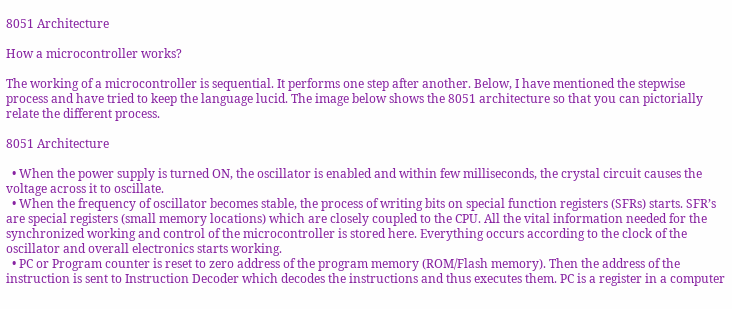8051 Architecture

How a microcontroller works?

The working of a microcontroller is sequential. It performs one step after another. Below, I have mentioned the stepwise process and have tried to keep the language lucid. The image below shows the 8051 architecture so that you can pictorially relate the different process.

8051 Architecture

  • When the power supply is turned ON, the oscillator is enabled and within few milliseconds, the crystal circuit causes the voltage across it to oscillate.
  • When the frequency of oscillator becomes stable, the process of writing bits on special function registers (SFRs) starts. SFR’s are special registers (small memory locations) which are closely coupled to the CPU. All the vital information needed for the synchronized working and control of the microcontroller is stored here. Everything occurs according to the clock of the oscillator and overall electronics starts working.
  • PC or Program counter is reset to zero address of the program memory (ROM/Flash memory). Then the address of the instruction is sent to Instruction Decoder which decodes the instructions and thus executes them. PC is a register in a computer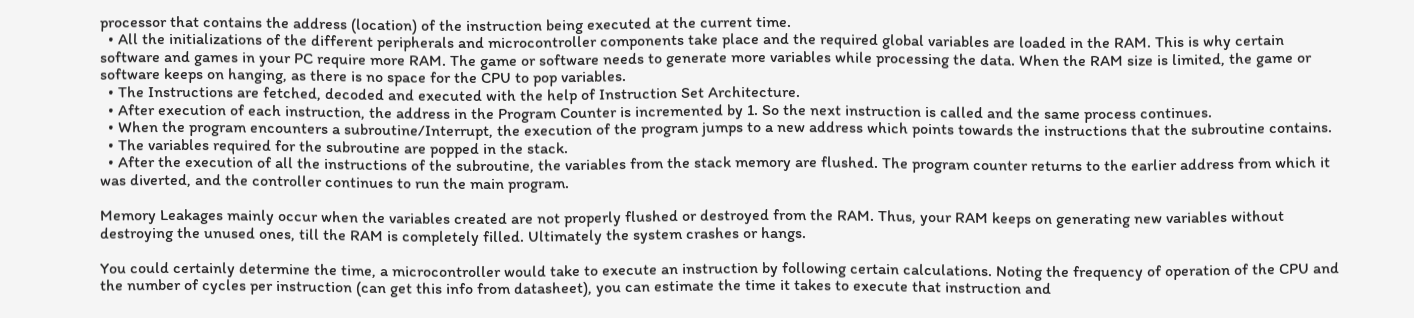processor that contains the address (location) of the instruction being executed at the current time.
  • All the initializations of the different peripherals and microcontroller components take place and the required global variables are loaded in the RAM. This is why certain software and games in your PC require more RAM. The game or software needs to generate more variables while processing the data. When the RAM size is limited, the game or software keeps on hanging, as there is no space for the CPU to pop variables.
  • The Instructions are fetched, decoded and executed with the help of Instruction Set Architecture.
  • After execution of each instruction, the address in the Program Counter is incremented by 1. So the next instruction is called and the same process continues.
  • When the program encounters a subroutine/Interrupt, the execution of the program jumps to a new address which points towards the instructions that the subroutine contains.
  • The variables required for the subroutine are popped in the stack.
  • After the execution of all the instructions of the subroutine, the variables from the stack memory are flushed. The program counter returns to the earlier address from which it was diverted, and the controller continues to run the main program.

Memory Leakages mainly occur when the variables created are not properly flushed or destroyed from the RAM. Thus, your RAM keeps on generating new variables without destroying the unused ones, till the RAM is completely filled. Ultimately the system crashes or hangs.

You could certainly determine the time, a microcontroller would take to execute an instruction by following certain calculations. Noting the frequency of operation of the CPU and the number of cycles per instruction (can get this info from datasheet), you can estimate the time it takes to execute that instruction and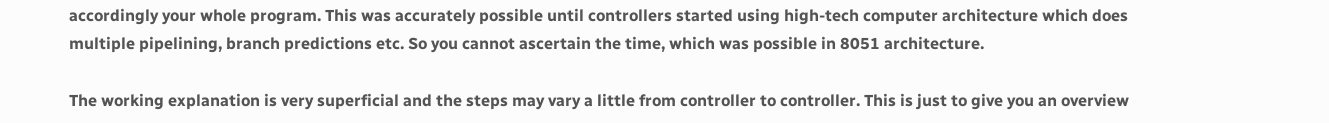accordingly your whole program. This was accurately possible until controllers started using high-tech computer architecture which does multiple pipelining, branch predictions etc. So you cannot ascertain the time, which was possible in 8051 architecture.

The working explanation is very superficial and the steps may vary a little from controller to controller. This is just to give you an overview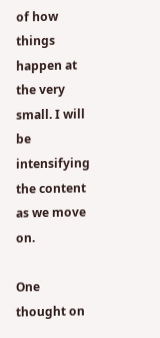of how things happen at the very small. I will be intensifying the content as we move on.

One thought on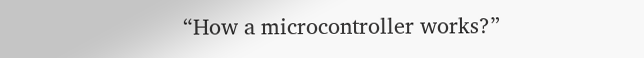“How a microcontroller works?”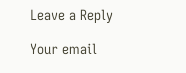Leave a Reply

Your email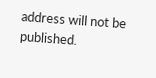address will not be published.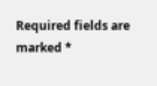Required fields are marked *